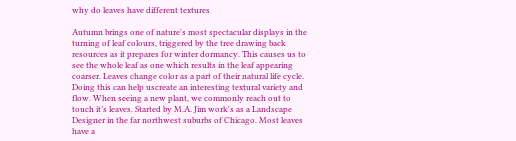why do leaves have different textures

Autumn brings one of nature's most spectacular displays in the turning of leaf colours, triggered by the tree drawing back resources as it prepares for winter dormancy. This causes us to see the whole leaf as one which results in the leaf appearing coarser. Leaves change color as a part of their natural life cycle. Doing this can help uscreate an interesting textural variety and flow. When seeing a new plant, we commonly reach out to touch it’s leaves. Started by M.A. Jim work's as a Landscape Designer in the far northwest suburbs of Chicago. Most leaves have a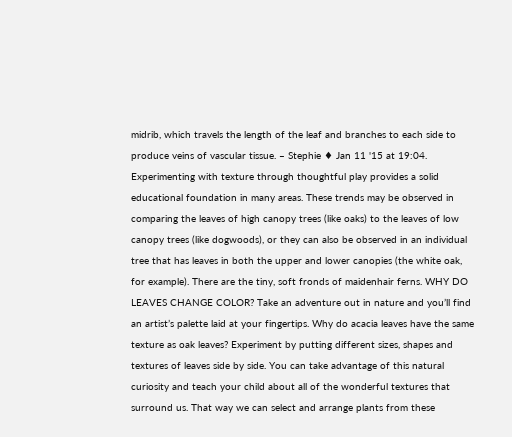midrib, which travels the length of the leaf and branches to each side to produce veins of vascular tissue. – Stephie ♦ Jan 11 '15 at 19:04. Experimenting with texture through thoughtful play provides a solid educational foundation in many areas. These trends may be observed in comparing the leaves of high canopy trees (like oaks) to the leaves of low canopy trees (like dogwoods), or they can also be observed in an individual tree that has leaves in both the upper and lower canopies (the white oak, for example). There are the tiny, soft fronds of maidenhair ferns. WHY DO LEAVES CHANGE COLOR? Take an adventure out in nature and you’ll find an artist’s palette laid at your fingertips. Why do acacia leaves have the same texture as oak leaves? Experiment by putting different sizes, shapes and textures of leaves side by side. You can take advantage of this natural curiosity and teach your child about all of the wonderful textures that surround us. That way we can select and arrange plants from these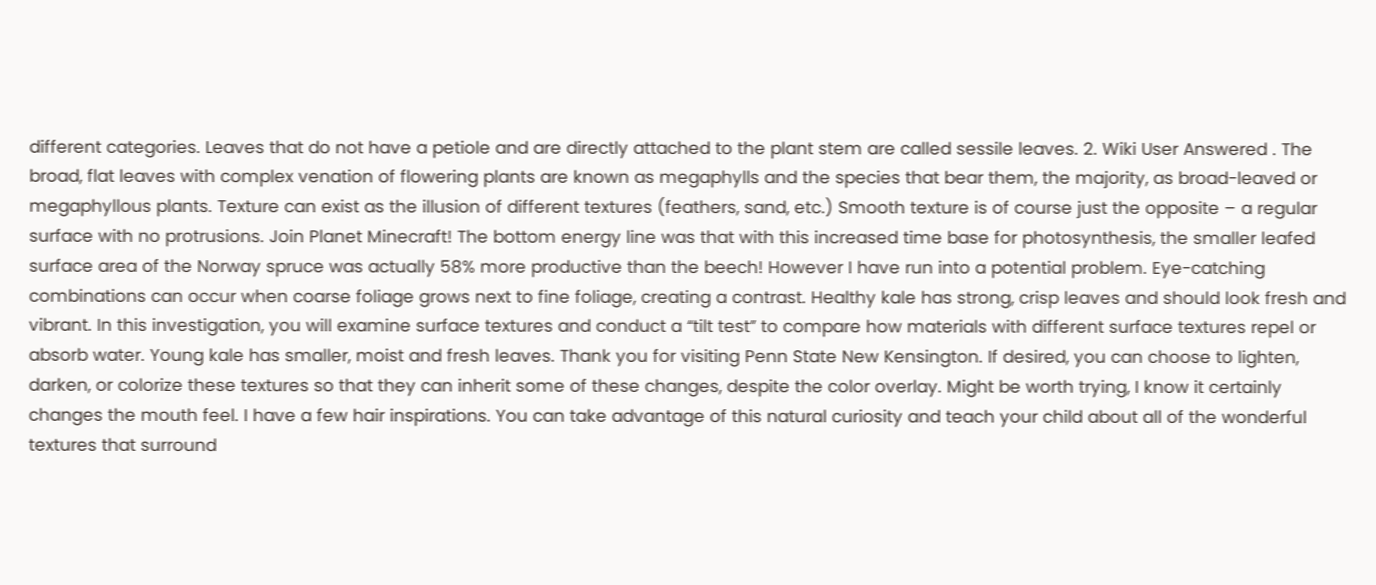different categories. Leaves that do not have a petiole and are directly attached to the plant stem are called sessile leaves. 2. Wiki User Answered . The broad, flat leaves with complex venation of flowering plants are known as megaphylls and the species that bear them, the majority, as broad-leaved or megaphyllous plants. Texture can exist as the illusion of different textures (feathers, sand, etc.) Smooth texture is of course just the opposite – a regular surface with no protrusions. Join Planet Minecraft! The bottom energy line was that with this increased time base for photosynthesis, the smaller leafed surface area of the Norway spruce was actually 58% more productive than the beech! However I have run into a potential problem. Eye-catching combinations can occur when coarse foliage grows next to fine foliage, creating a contrast. Healthy kale has strong, crisp leaves and should look fresh and vibrant. In this investigation, you will examine surface textures and conduct a “tilt test” to compare how materials with different surface textures repel or absorb water. Young kale has smaller, moist and fresh leaves. Thank you for visiting Penn State New Kensington. If desired, you can choose to lighten, darken, or colorize these textures so that they can inherit some of these changes, despite the color overlay. Might be worth trying, I know it certainly changes the mouth feel. I have a few hair inspirations. You can take advantage of this natural curiosity and teach your child about all of the wonderful textures that surround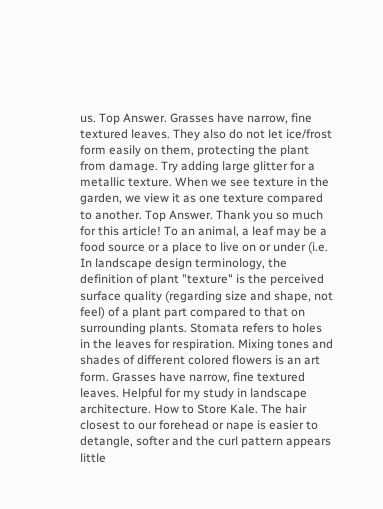us. Top Answer. Grasses have narrow, fine textured leaves. They also do not let ice/frost form easily on them, protecting the plant from damage. Try adding large glitter for a metallic texture. When we see texture in the garden, we view it as one texture compared to another. Top Answer. Thank you so much for this article! To an animal, a leaf may be a food source or a place to live on or under (i.e. In landscape design terminology, the definition of plant "texture" is the perceived surface quality (regarding size and shape, not feel) of a plant part compared to that on surrounding plants. Stomata refers to holes in the leaves for respiration. Mixing tones and shades of different colored flowers is an art form. Grasses have narrow, fine textured leaves. Helpful for my study in landscape architecture. How to Store Kale. The hair closest to our forehead or nape is easier to detangle, softer and the curl pattern appears little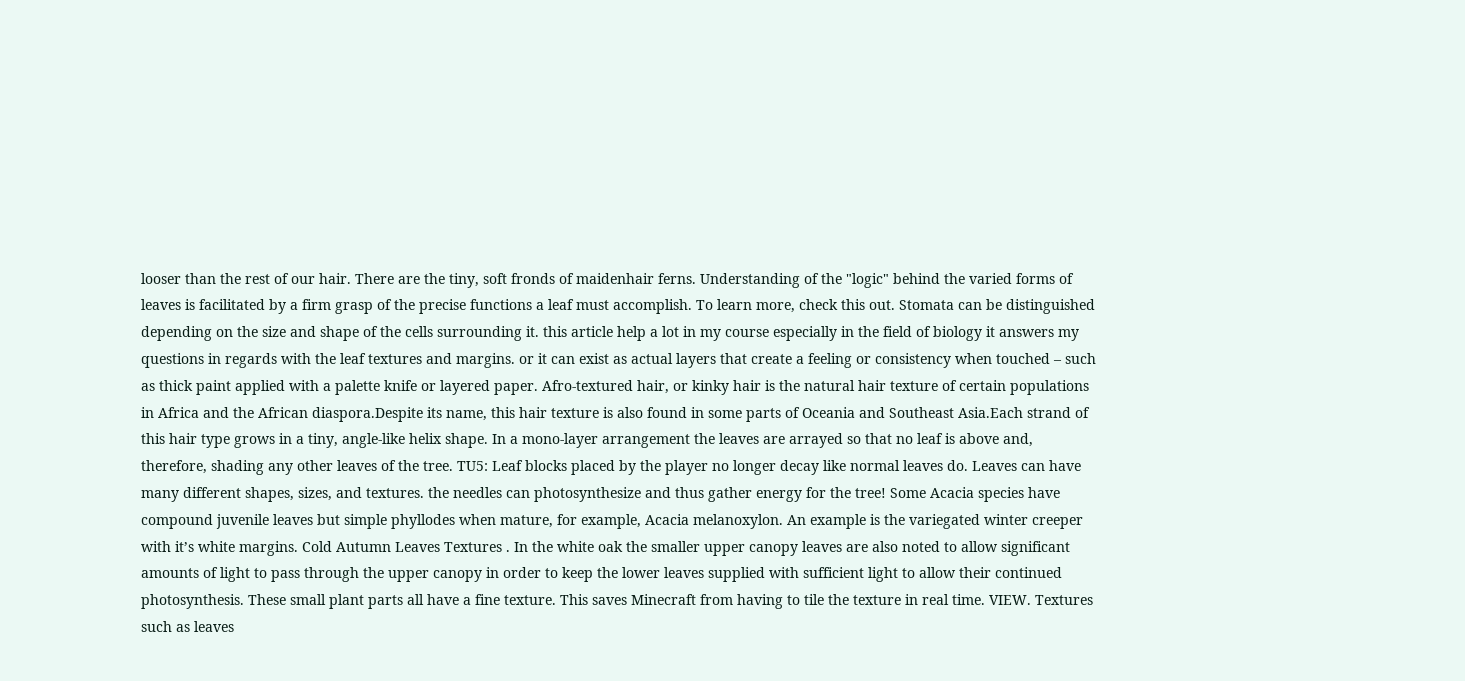looser than the rest of our hair. There are the tiny, soft fronds of maidenhair ferns. Understanding of the "logic" behind the varied forms of leaves is facilitated by a firm grasp of the precise functions a leaf must accomplish. To learn more, check this out. Stomata can be distinguished depending on the size and shape of the cells surrounding it. this article help a lot in my course especially in the field of biology it answers my questions in regards with the leaf textures and margins. or it can exist as actual layers that create a feeling or consistency when touched – such as thick paint applied with a palette knife or layered paper. Afro-textured hair, or kinky hair is the natural hair texture of certain populations in Africa and the African diaspora.Despite its name, this hair texture is also found in some parts of Oceania and Southeast Asia.Each strand of this hair type grows in a tiny, angle-like helix shape. In a mono-layer arrangement the leaves are arrayed so that no leaf is above and, therefore, shading any other leaves of the tree. TU5: Leaf blocks placed by the player no longer decay like normal leaves do. Leaves can have many different shapes, sizes, and textures. the needles can photosynthesize and thus gather energy for the tree! Some Acacia species have compound juvenile leaves but simple phyllodes when mature, for example, Acacia melanoxylon. An example is the variegated winter creeper with it’s white margins. Cold Autumn Leaves Textures . In the white oak the smaller upper canopy leaves are also noted to allow significant amounts of light to pass through the upper canopy in order to keep the lower leaves supplied with sufficient light to allow their continued photosynthesis. These small plant parts all have a fine texture. This saves Minecraft from having to tile the texture in real time. VIEW. Textures such as leaves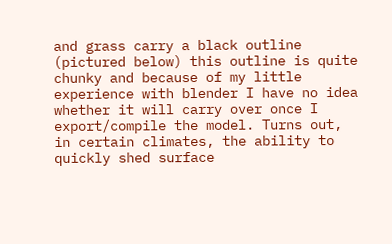and grass carry a black outline (pictured below) this outline is quite chunky and because of my little experience with blender I have no idea whether it will carry over once I export/compile the model. Turns out, in certain climates, the ability to quickly shed surface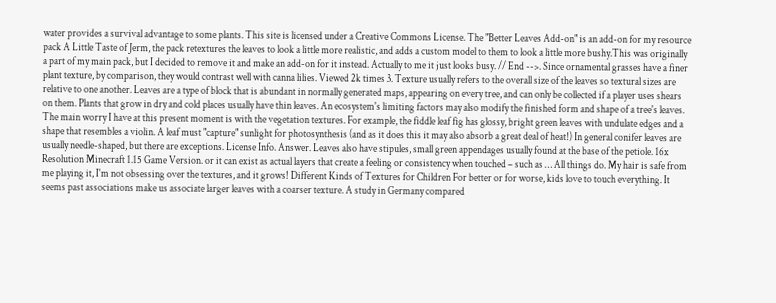water provides a survival advantage to some plants. This site is licensed under a Creative Commons License. The "Better Leaves Add-on" is an add-on for my resource pack A Little Taste of Jerm, the pack retextures the leaves to look a little more realistic, and adds a custom model to them to look a little more bushy.This was originally a part of my main pack, but I decided to remove it and make an add-on for it instead. Actually to me it just looks busy. // End -->. Since ornamental grasses have a finer plant texture, by comparison, they would contrast well with canna lilies. Viewed 2k times 3. Texture usually refers to the overall size of the leaves so textural sizes are relative to one another. Leaves are a type of block that is abundant in normally generated maps, appearing on every tree, and can only be collected if a player uses shears on them. Plants that grow in dry and cold places usually have thin leaves. An ecosystem's limiting factors may also modify the finished form and shape of a tree's leaves. The main worry I have at this present moment is with the vegetation textures. For example, the fiddle leaf fig has glossy, bright green leaves with undulate edges and a shape that resembles a violin. A leaf must "capture" sunlight for photosynthesis (and as it does this it may also absorb a great deal of heat!) In general conifer leaves are usually needle-shaped, but there are exceptions. License Info. Answer. Leaves also have stipules, small green appendages usually found at the base of the petiole. 16x Resolution Minecraft 1.15 Game Version. or it can exist as actual layers that create a feeling or consistency when touched – such as … All things do. My hair is safe from me playing it, I'm not obsessing over the textures, and it grows! Different Kinds of Textures for Children For better or for worse, kids love to touch everything. It seems past associations make us associate larger leaves with a coarser texture. A study in Germany compared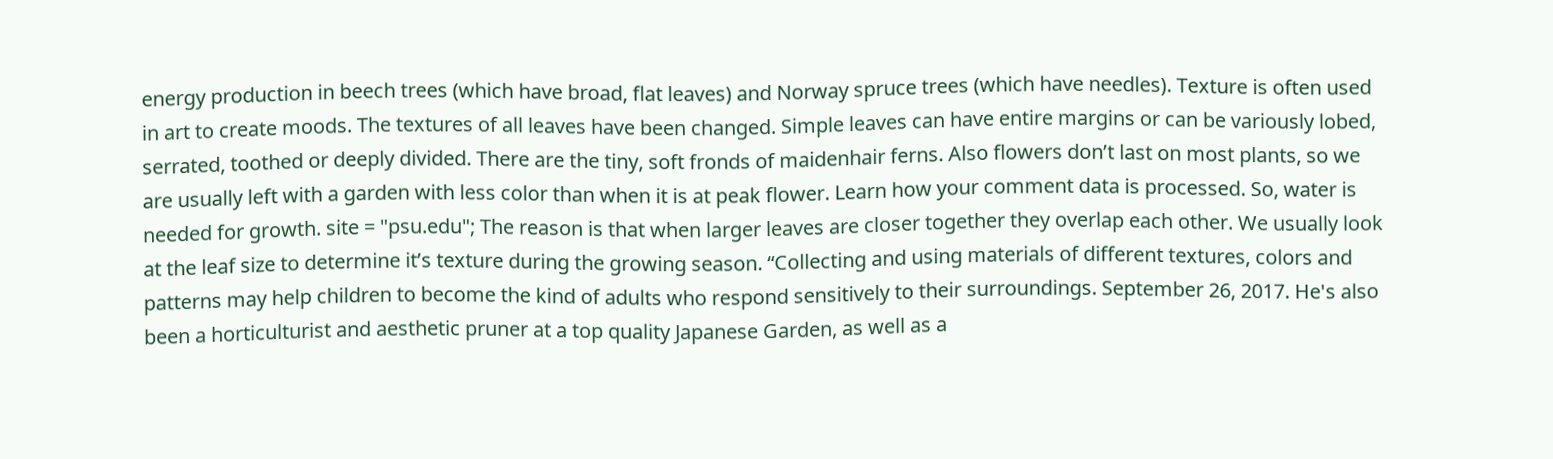energy production in beech trees (which have broad, flat leaves) and Norway spruce trees (which have needles). Texture is often used in art to create moods. The textures of all leaves have been changed. Simple leaves can have entire margins or can be variously lobed, serrated, toothed or deeply divided. There are the tiny, soft fronds of maidenhair ferns. Also flowers don’t last on most plants, so we are usually left with a garden with less color than when it is at peak flower. Learn how your comment data is processed. So, water is needed for growth. site = "psu.edu"; The reason is that when larger leaves are closer together they overlap each other. We usually look at the leaf size to determine it’s texture during the growing season. “Collecting and using materials of different textures, colors and patterns may help children to become the kind of adults who respond sensitively to their surroundings. September 26, 2017. He's also been a horticulturist and aesthetic pruner at a top quality Japanese Garden, as well as a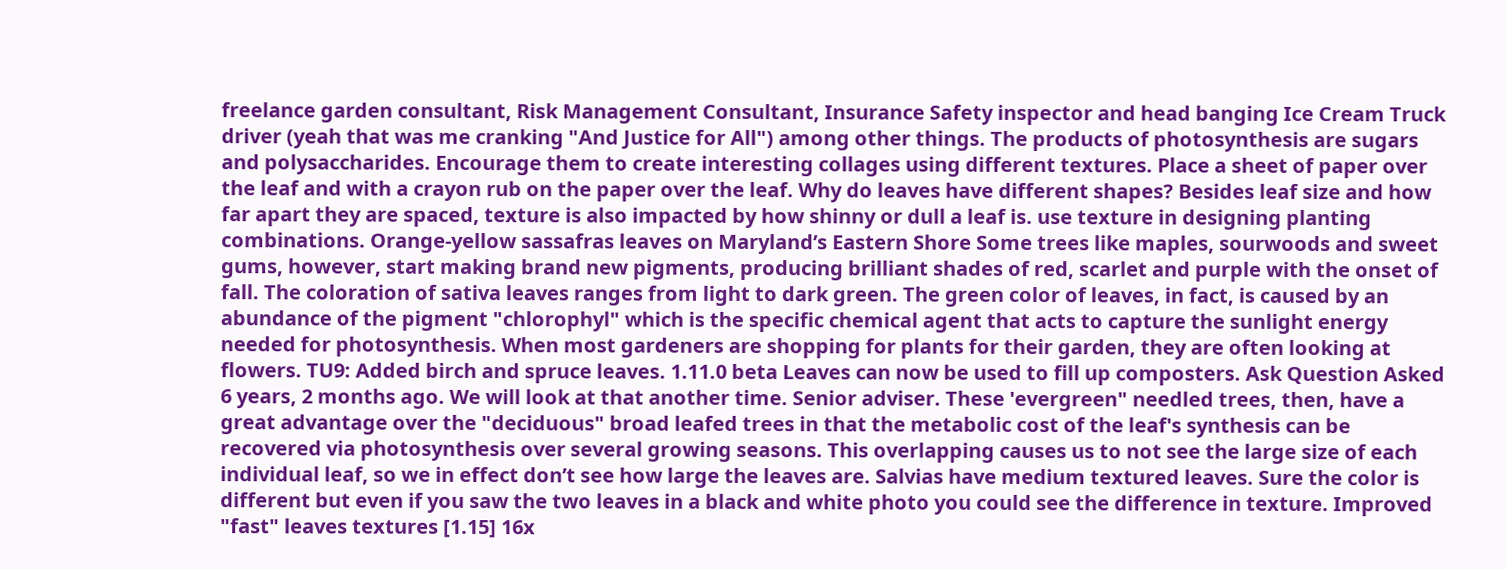freelance garden consultant, Risk Management Consultant, Insurance Safety inspector and head banging Ice Cream Truck driver (yeah that was me cranking "And Justice for All") among other things. The products of photosynthesis are sugars and polysaccharides. Encourage them to create interesting collages using different textures. Place a sheet of paper over the leaf and with a crayon rub on the paper over the leaf. Why do leaves have different shapes? Besides leaf size and how far apart they are spaced, texture is also impacted by how shinny or dull a leaf is. use texture in designing planting combinations. Orange-yellow sassafras leaves on Maryland’s Eastern Shore Some trees like maples, sourwoods and sweet gums, however, start making brand new pigments, producing brilliant shades of red, scarlet and purple with the onset of fall. The coloration of sativa leaves ranges from light to dark green. The green color of leaves, in fact, is caused by an abundance of the pigment "chlorophyl" which is the specific chemical agent that acts to capture the sunlight energy needed for photosynthesis. When most gardeners are shopping for plants for their garden, they are often looking at flowers. TU9: Added birch and spruce leaves. 1.11.0 beta Leaves can now be used to fill up composters. Ask Question Asked 6 years, 2 months ago. We will look at that another time. Senior adviser. These 'evergreen" needled trees, then, have a great advantage over the "deciduous" broad leafed trees in that the metabolic cost of the leaf's synthesis can be recovered via photosynthesis over several growing seasons. This overlapping causes us to not see the large size of each individual leaf, so we in effect don’t see how large the leaves are. Salvias have medium textured leaves. Sure the color is different but even if you saw the two leaves in a black and white photo you could see the difference in texture. Improved "fast" leaves textures [1.15] 16x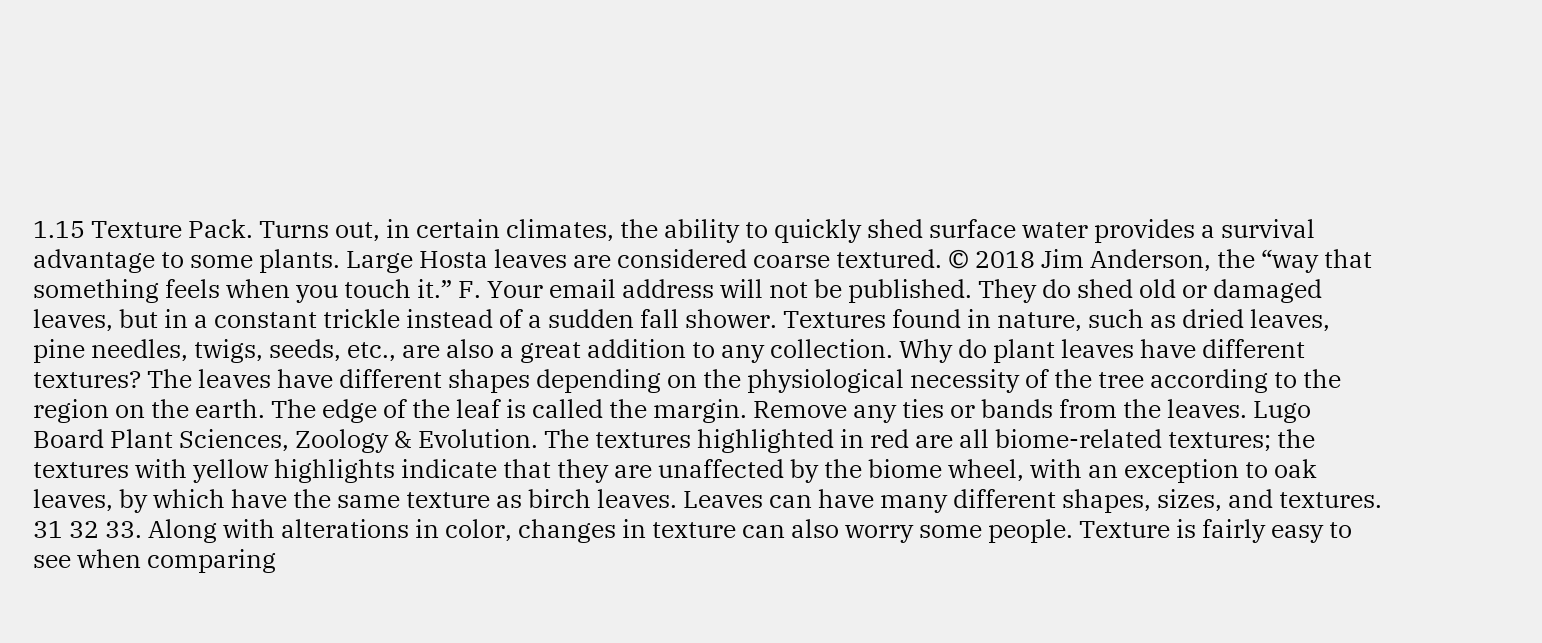1.15 Texture Pack. Turns out, in certain climates, the ability to quickly shed surface water provides a survival advantage to some plants. Large Hosta leaves are considered coarse textured. © 2018 Jim Anderson, the “way that something feels when you touch it.” F. Your email address will not be published. They do shed old or damaged leaves, but in a constant trickle instead of a sudden fall shower. Textures found in nature, such as dried leaves, pine needles, twigs, seeds, etc., are also a great addition to any collection. Why do plant leaves have different textures? The leaves have different shapes depending on the physiological necessity of the tree according to the region on the earth. The edge of the leaf is called the margin. Remove any ties or bands from the leaves. Lugo Board Plant Sciences, Zoology & Evolution. The textures highlighted in red are all biome-related textures; the textures with yellow highlights indicate that they are unaffected by the biome wheel, with an exception to oak leaves, by which have the same texture as birch leaves. Leaves can have many different shapes, sizes, and textures. 31 32 33. Along with alterations in color, changes in texture can also worry some people. Texture is fairly easy to see when comparing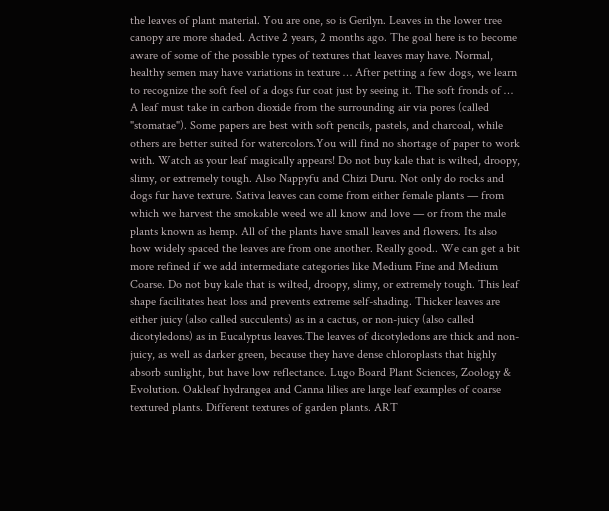the leaves of plant material. You are one, so is Gerilyn. Leaves in the lower tree canopy are more shaded. Active 2 years, 2 months ago. The goal here is to become aware of some of the possible types of textures that leaves may have. Normal, healthy semen may have variations in texture … After petting a few dogs, we learn to recognize the soft feel of a dogs fur coat just by seeing it. The soft fronds of … A leaf must take in carbon dioxide from the surrounding air via pores (called "stomatae"). Some papers are best with soft pencils, pastels, and charcoal, while others are better suited for watercolors.You will find no shortage of paper to work with. Watch as your leaf magically appears! Do not buy kale that is wilted, droopy, slimy, or extremely tough. Also Nappyfu and Chizi Duru. Not only do rocks and dogs fur have texture. Sativa leaves can come from either female plants — from which we harvest the smokable weed we all know and love — or from the male plants known as hemp. All of the plants have small leaves and flowers. Its also how widely spaced the leaves are from one another. Really good.. We can get a bit more refined if we add intermediate categories like Medium Fine and Medium Coarse. Do not buy kale that is wilted, droopy, slimy, or extremely tough. This leaf shape facilitates heat loss and prevents extreme self-shading. Thicker leaves are either juicy (also called succulents) as in a cactus, or non-juicy (also called dicotyledons) as in Eucalyptus leaves.The leaves of dicotyledons are thick and non-juicy, as well as darker green, because they have dense chloroplasts that highly absorb sunlight, but have low reflectance. Lugo Board Plant Sciences, Zoology & Evolution. Oakleaf hydrangea and Canna lilies are large leaf examples of coarse textured plants. Different textures of garden plants. ART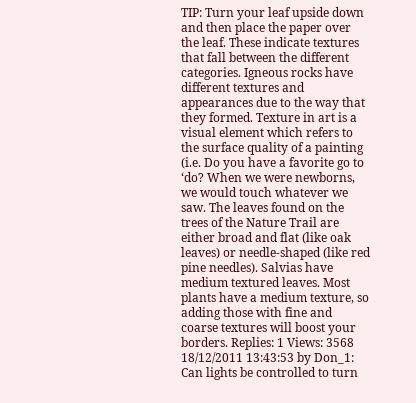TIP: Turn your leaf upside down and then place the paper over the leaf. These indicate textures that fall between the different categories. Igneous rocks have different textures and appearances due to the way that they formed. Texture in art is a visual element which refers to the surface quality of a painting (i.e. Do you have a favorite go to ‘do? When we were newborns, we would touch whatever we saw. The leaves found on the trees of the Nature Trail are either broad and flat (like oak leaves) or needle-shaped (like red pine needles). Salvias have medium textured leaves. Most plants have a medium texture, so adding those with fine and coarse textures will boost your borders. Replies: 1 Views: 3568 18/12/2011 13:43:53 by Don_1: Can lights be controlled to turn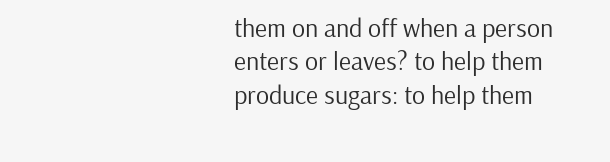them on and off when a person enters or leaves? to help them produce sugars: to help them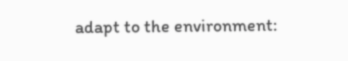adapt to the environment: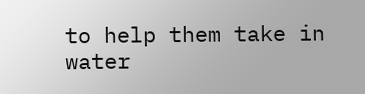to help them take in water